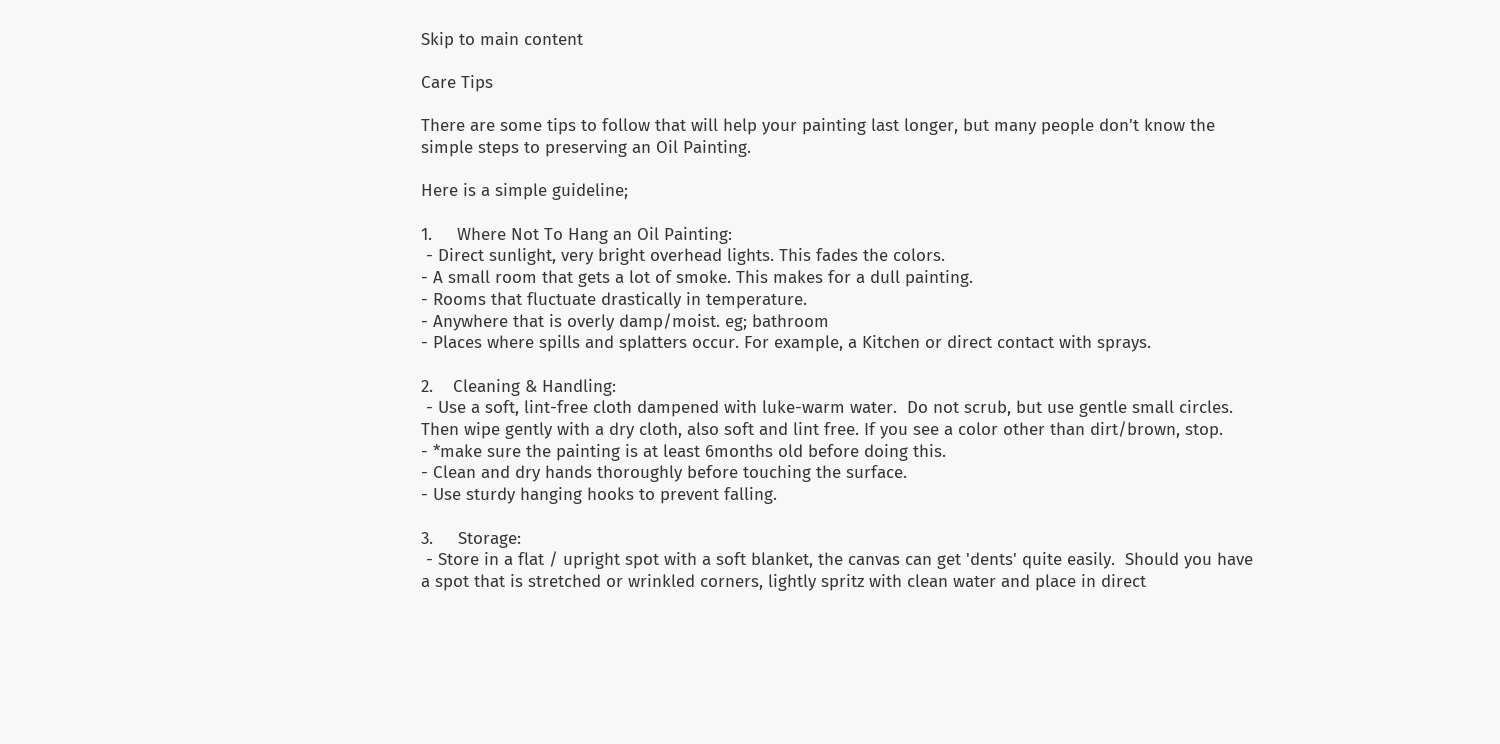Skip to main content

Care Tips

There are some tips to follow that will help your painting last longer, but many people don't know the simple steps to preserving an Oil Painting.

Here is a simple guideline;

1.     Where Not To Hang an Oil Painting:
 - Direct sunlight, very bright overhead lights. This fades the colors.
- A small room that gets a lot of smoke. This makes for a dull painting.
- Rooms that fluctuate drastically in temperature.
- Anywhere that is overly damp/moist. eg; bathroom
- Places where spills and splatters occur. For example, a Kitchen or direct contact with sprays.

2.    Cleaning & Handling:
 - Use a soft, lint-free cloth dampened with luke-warm water.  Do not scrub, but use gentle small circles.  Then wipe gently with a dry cloth, also soft and lint free. If you see a color other than dirt/brown, stop.
- *make sure the painting is at least 6months old before doing this.
- Clean and dry hands thoroughly before touching the surface.
- Use sturdy hanging hooks to prevent falling.

3.     Storage:
 - Store in a flat / upright spot with a soft blanket, the canvas can get 'dents' quite easily.  Should you have a spot that is stretched or wrinkled corners, lightly spritz with clean water and place in direct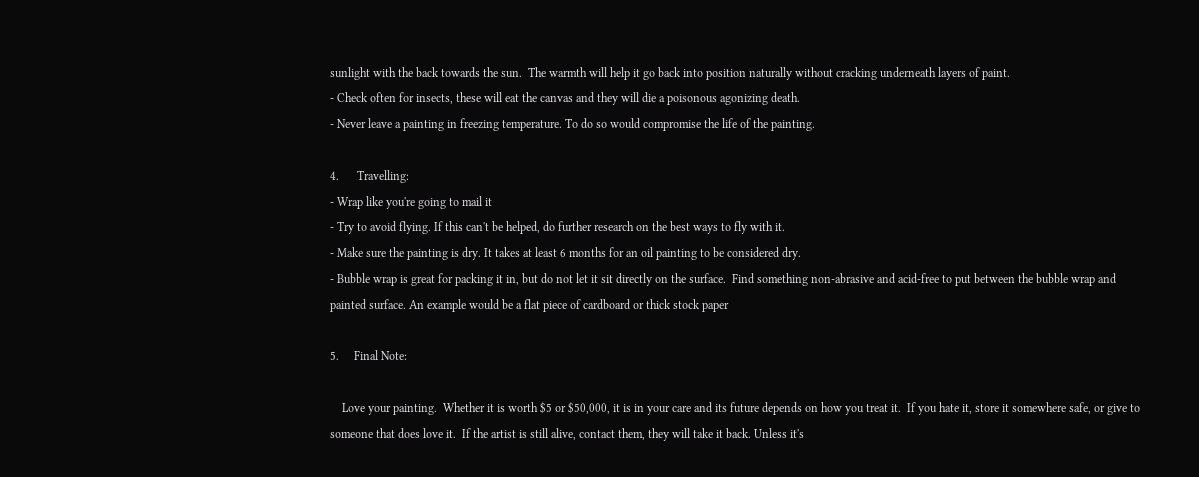sunlight with the back towards the sun.  The warmth will help it go back into position naturally without cracking underneath layers of paint.
- Check often for insects, these will eat the canvas and they will die a poisonous agonizing death.
- Never leave a painting in freezing temperature. To do so would compromise the life of the painting.

4.      Travelling:
- Wrap like you're going to mail it
- Try to avoid flying. If this can't be helped, do further research on the best ways to fly with it.
- Make sure the painting is dry. It takes at least 6 months for an oil painting to be considered dry.
- Bubble wrap is great for packing it in, but do not let it sit directly on the surface.  Find something non-abrasive and acid-free to put between the bubble wrap and painted surface. An example would be a flat piece of cardboard or thick stock paper

5.     Final Note:

    Love your painting.  Whether it is worth $5 or $50,000, it is in your care and its future depends on how you treat it.  If you hate it, store it somewhere safe, or give to someone that does love it.  If the artist is still alive, contact them, they will take it back. Unless it's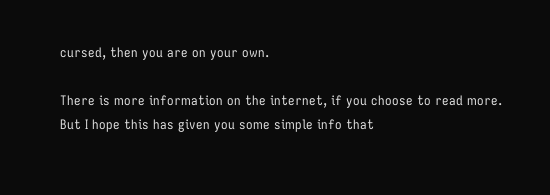cursed, then you are on your own.

There is more information on the internet, if you choose to read more.  But I hope this has given you some simple info that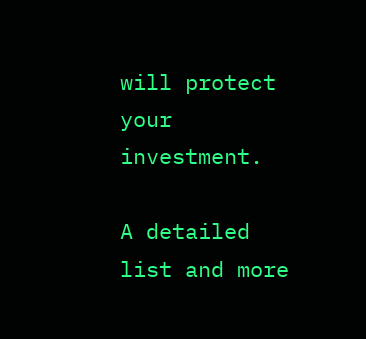will protect your investment.

A detailed list and more